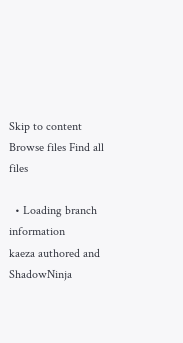Skip to content
Browse files Find all files

  • Loading branch information
kaeza authored and ShadowNinja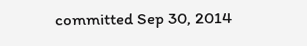committed Sep 30, 2014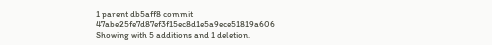1 parent db5aff8 commit 47abe25fe7d87ef3f15ec8d1e5a9ece51819a606
Showing with 5 additions and 1 deletion.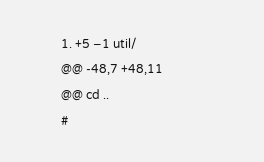1. +5 −1 util/
@@ -48,7 +48,11 @@ cd ..
#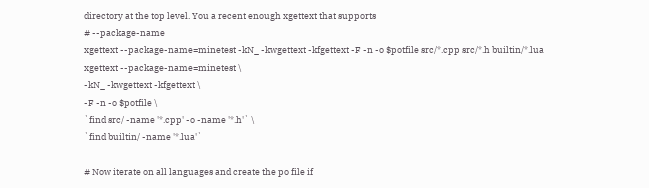directory at the top level. You a recent enough xgettext that supports
# --package-name
xgettext --package-name=minetest -kN_ -kwgettext -kfgettext -F -n -o $potfile src/*.cpp src/*.h builtin/*.lua
xgettext --package-name=minetest \
-kN_ -kwgettext -kfgettext \
-F -n -o $potfile \
`find src/ -name '*.cpp' -o -name '*.h'` \
`find builtin/ -name '*.lua'`

# Now iterate on all languages and create the po file if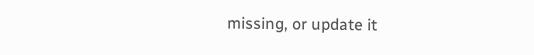missing, or update it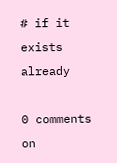# if it exists already

0 comments on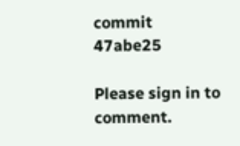commit 47abe25

Please sign in to comment.